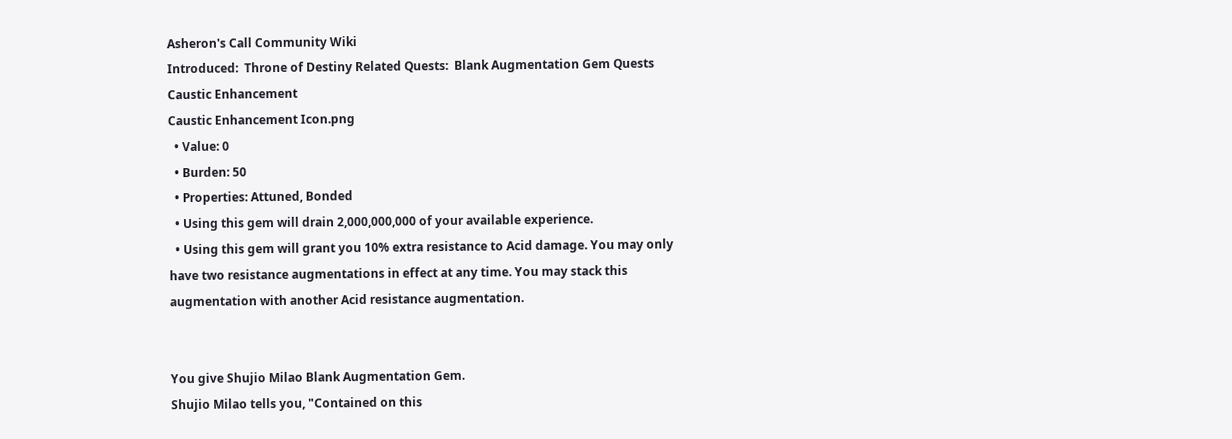Asheron's Call Community Wiki
Introduced:  Throne of Destiny Related Quests:  Blank Augmentation Gem Quests
Caustic Enhancement
Caustic Enhancement Icon.png
  • Value: 0
  • Burden: 50
  • Properties: Attuned, Bonded
  • Using this gem will drain 2,000,000,000 of your available experience.
  • Using this gem will grant you 10% extra resistance to Acid damage. You may only have two resistance augmentations in effect at any time. You may stack this augmentation with another Acid resistance augmentation.


You give Shujio Milao Blank Augmentation Gem.
Shujio Milao tells you, "Contained on this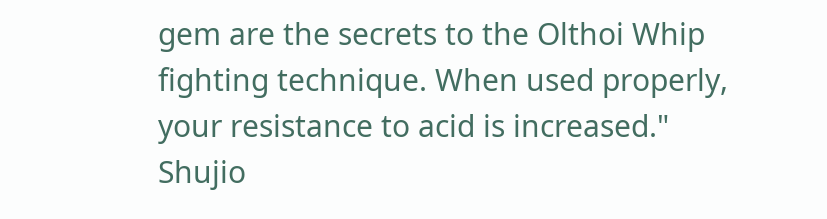gem are the secrets to the Olthoi Whip fighting technique. When used properly, your resistance to acid is increased."
Shujio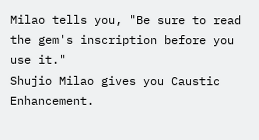Milao tells you, "Be sure to read the gem's inscription before you use it."
Shujio Milao gives you Caustic Enhancement.